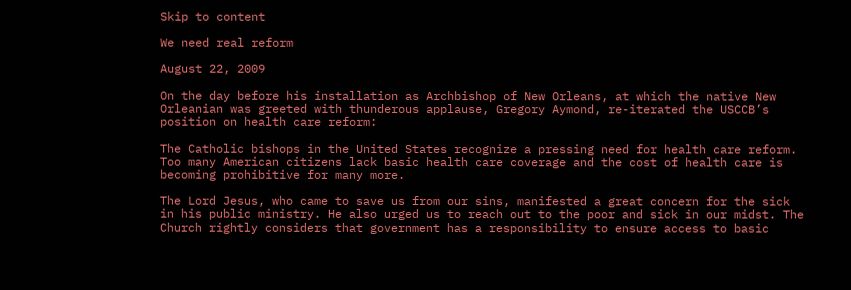Skip to content

We need real reform

August 22, 2009

On the day before his installation as Archbishop of New Orleans, at which the native New Orleanian was greeted with thunderous applause, Gregory Aymond, re-iterated the USCCB’s position on health care reform:

The Catholic bishops in the United States recognize a pressing need for health care reform. Too many American citizens lack basic health care coverage and the cost of health care is becoming prohibitive for many more.

The Lord Jesus, who came to save us from our sins, manifested a great concern for the sick in his public ministry. He also urged us to reach out to the poor and sick in our midst. The Church rightly considers that government has a responsibility to ensure access to basic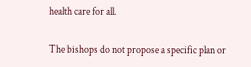health care for all.

The bishops do not propose a specific plan or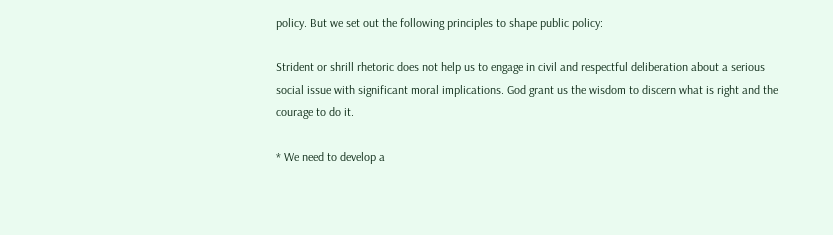policy. But we set out the following principles to shape public policy:

Strident or shrill rhetoric does not help us to engage in civil and respectful deliberation about a serious social issue with significant moral implications. God grant us the wisdom to discern what is right and the courage to do it.

* We need to develop a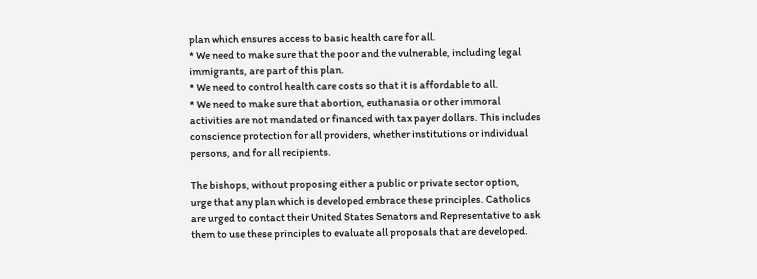plan which ensures access to basic health care for all.
* We need to make sure that the poor and the vulnerable, including legal immigrants, are part of this plan.
* We need to control health care costs so that it is affordable to all.
* We need to make sure that abortion, euthanasia or other immoral activities are not mandated or financed with tax payer dollars. This includes conscience protection for all providers, whether institutions or individual persons, and for all recipients.

The bishops, without proposing either a public or private sector option, urge that any plan which is developed embrace these principles. Catholics are urged to contact their United States Senators and Representative to ask them to use these principles to evaluate all proposals that are developed.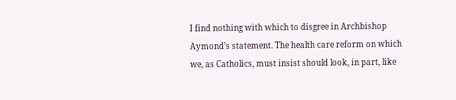I find nothing with which to disgree in Archbishop Aymond’s statement. The health care reform on which we, as Catholics, must insist should look, in part, like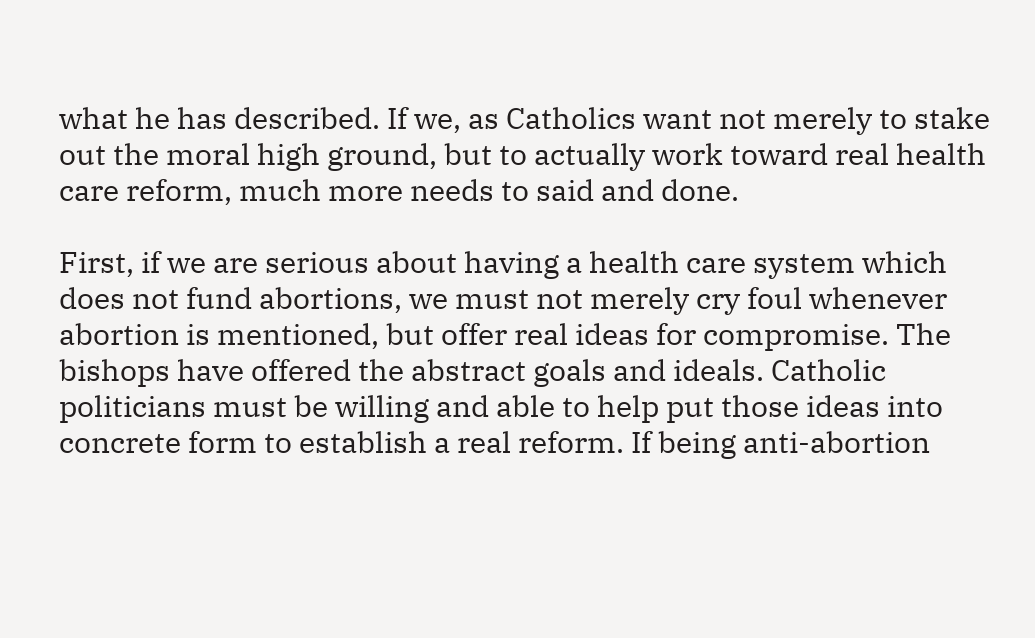what he has described. If we, as Catholics want not merely to stake out the moral high ground, but to actually work toward real health care reform, much more needs to said and done.

First, if we are serious about having a health care system which does not fund abortions, we must not merely cry foul whenever abortion is mentioned, but offer real ideas for compromise. The bishops have offered the abstract goals and ideals. Catholic politicians must be willing and able to help put those ideas into concrete form to establish a real reform. If being anti-abortion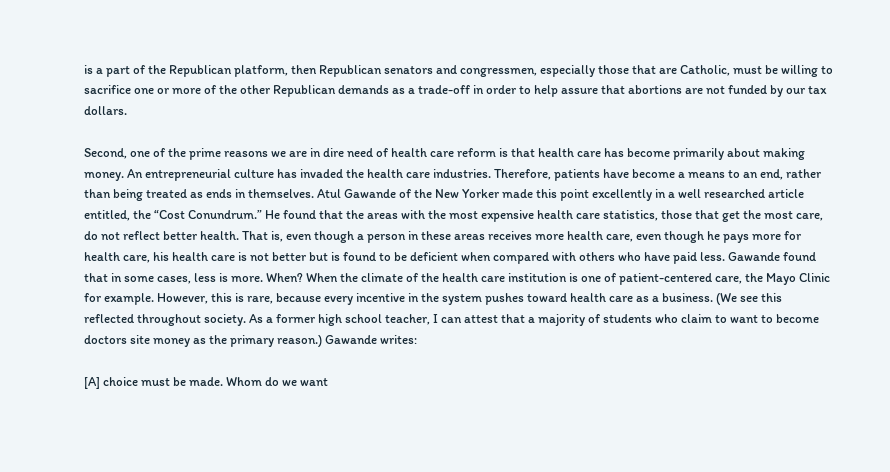is a part of the Republican platform, then Republican senators and congressmen, especially those that are Catholic, must be willing to sacrifice one or more of the other Republican demands as a trade-off in order to help assure that abortions are not funded by our tax dollars.

Second, one of the prime reasons we are in dire need of health care reform is that health care has become primarily about making money. An entrepreneurial culture has invaded the health care industries. Therefore, patients have become a means to an end, rather than being treated as ends in themselves. Atul Gawande of the New Yorker made this point excellently in a well researched article entitled, the “Cost Conundrum.” He found that the areas with the most expensive health care statistics, those that get the most care, do not reflect better health. That is, even though a person in these areas receives more health care, even though he pays more for health care, his health care is not better but is found to be deficient when compared with others who have paid less. Gawande found that in some cases, less is more. When? When the climate of the health care institution is one of patient-centered care, the Mayo Clinic for example. However, this is rare, because every incentive in the system pushes toward health care as a business. (We see this reflected throughout society. As a former high school teacher, I can attest that a majority of students who claim to want to become doctors site money as the primary reason.) Gawande writes:

[A] choice must be made. Whom do we want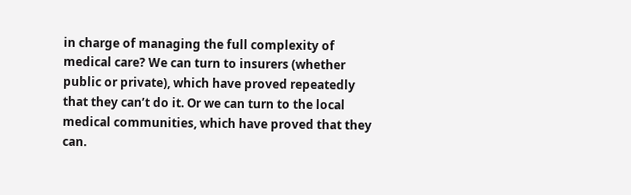in charge of managing the full complexity of medical care? We can turn to insurers (whether public or private), which have proved repeatedly that they can’t do it. Or we can turn to the local medical communities, which have proved that they can.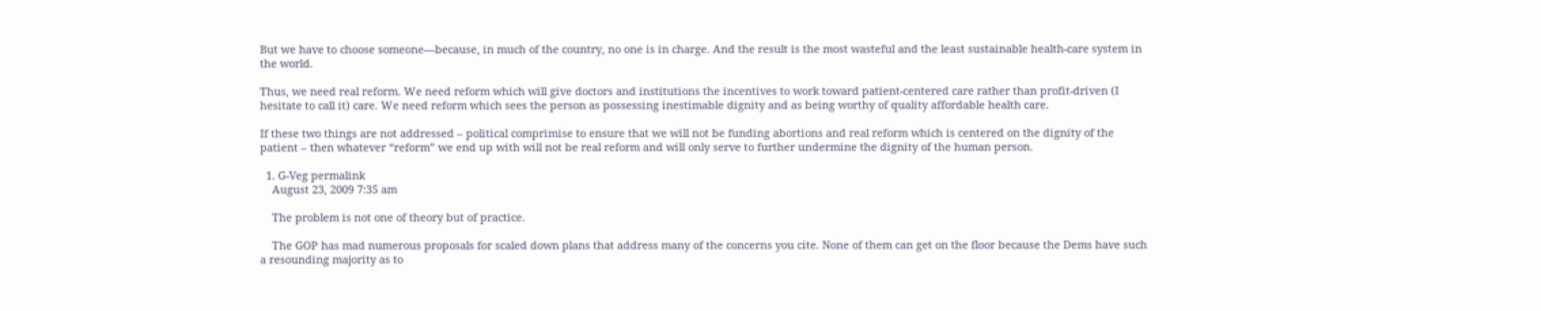But we have to choose someone—because, in much of the country, no one is in charge. And the result is the most wasteful and the least sustainable health-care system in the world.

Thus, we need real reform. We need reform which will give doctors and institutions the incentives to work toward patient-centered care rather than profit-driven (I hesitate to call it) care. We need reform which sees the person as possessing inestimable dignity and as being worthy of quality affordable health care.

If these two things are not addressed – political comprimise to ensure that we will not be funding abortions and real reform which is centered on the dignity of the patient – then whatever “reform” we end up with will not be real reform and will only serve to further undermine the dignity of the human person.

  1. G-Veg permalink
    August 23, 2009 7:35 am

    The problem is not one of theory but of practice.

    The GOP has mad numerous proposals for scaled down plans that address many of the concerns you cite. None of them can get on the floor because the Dems have such a resounding majority as to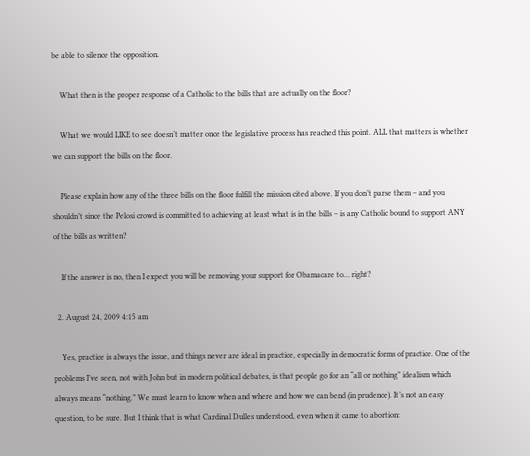be able to silence the opposition.

    What then is the proper response of a Catholic to the bills that are actually on the floor?

    What we would LIKE to see doesn’t matter once the legislative process has reached this point. ALL that matters is whether we can support the bills on the floor.

    Please explain how any of the three bills on the floor fulfill the mission cited above. If you don’t parse them – and you shouldn’t since the Pelosi crowd is committed to achieving at least what is in the bills – is any Catholic bound to support ANY of the bills as written?

    If the answer is no, then I expect you will be removing your support for Obamacare to… right?

  2. August 24, 2009 4:15 am

    Yes, practice is always the issue, and things never are ideal in practice, especially in democratic forms of practice. One of the problems I’ve seen, not with John but in modern political debates, is that people go for an “all or nothing” idealism which always means “nothing.” We must learn to know when and where and how we can bend (in prudence). It’s not an easy question, to be sure. But I think that is what Cardinal Dulles understood, even when it came to abortion: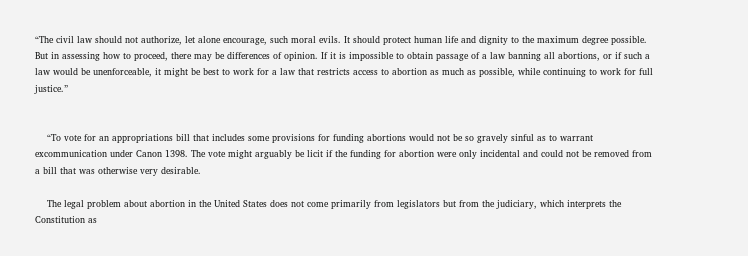“The civil law should not authorize, let alone encourage, such moral evils. It should protect human life and dignity to the maximum degree possible. But in assessing how to proceed, there may be differences of opinion. If it is impossible to obtain passage of a law banning all abortions, or if such a law would be unenforceable, it might be best to work for a law that restricts access to abortion as much as possible, while continuing to work for full justice.”


    “To vote for an appropriations bill that includes some provisions for funding abortions would not be so gravely sinful as to warrant excommunication under Canon 1398. The vote might arguably be licit if the funding for abortion were only incidental and could not be removed from a bill that was otherwise very desirable.

    The legal problem about abortion in the United States does not come primarily from legislators but from the judiciary, which interprets the Constitution as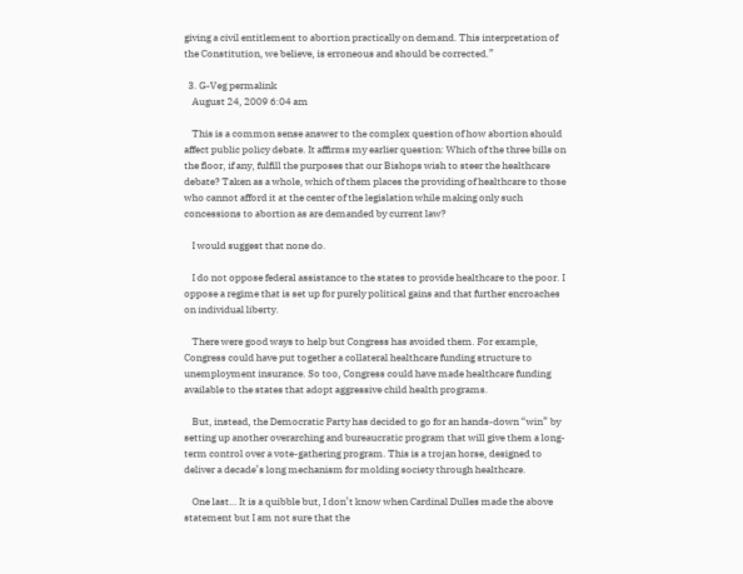giving a civil entitlement to abortion practically on demand. This interpretation of the Constitution, we believe, is erroneous and should be corrected.”

  3. G-Veg permalink
    August 24, 2009 6:04 am

    This is a common sense answer to the complex question of how abortion should affect public policy debate. It affirms my earlier question: Which of the three bills on the floor, if any, fulfill the purposes that our Bishops wish to steer the healthcare debate? Taken as a whole, which of them places the providing of healthcare to those who cannot afford it at the center of the legislation while making only such concessions to abortion as are demanded by current law?

    I would suggest that none do.

    I do not oppose federal assistance to the states to provide healthcare to the poor. I oppose a regime that is set up for purely political gains and that further encroaches on individual liberty.

    There were good ways to help but Congress has avoided them. For example, Congress could have put together a collateral healthcare funding structure to unemployment insurance. So too, Congress could have made healthcare funding available to the states that adopt aggressive child health programs.

    But, instead, the Democratic Party has decided to go for an hands-down “win” by setting up another overarching and bureaucratic program that will give them a long-term control over a vote-gathering program. This is a trojan horse, designed to deliver a decade’s long mechanism for molding society through healthcare.

    One last… It is a quibble but, I don’t know when Cardinal Dulles made the above statement but I am not sure that the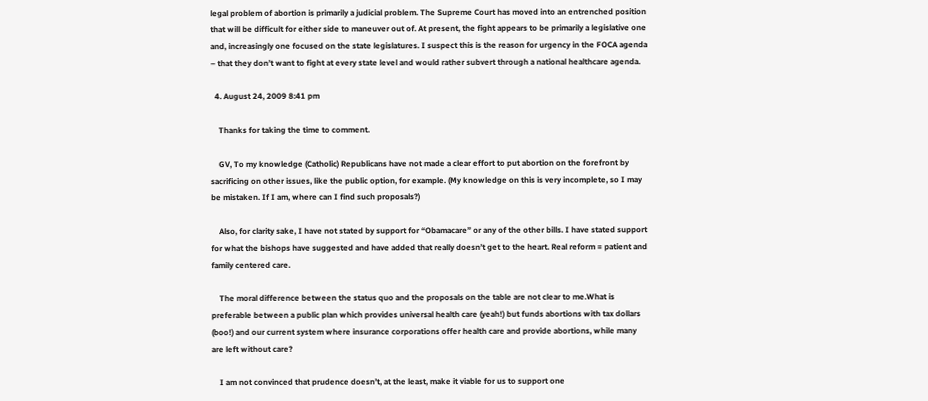legal problem of abortion is primarily a judicial problem. The Supreme Court has moved into an entrenched position that will be difficult for either side to maneuver out of. At present, the fight appears to be primarily a legislative one and, increasingly one focused on the state legislatures. I suspect this is the reason for urgency in the FOCA agenda – that they don’t want to fight at every state level and would rather subvert through a national healthcare agenda.

  4. August 24, 2009 8:41 pm

    Thanks for taking the time to comment.

    GV, To my knowledge (Catholic) Republicans have not made a clear effort to put abortion on the forefront by sacrificing on other issues, like the public option, for example. (My knowledge on this is very incomplete, so I may be mistaken. If I am, where can I find such proposals?)

    Also, for clarity sake, I have not stated by support for “Obamacare” or any of the other bills. I have stated support for what the bishops have suggested and have added that really doesn’t get to the heart. Real reform = patient and family centered care.

    The moral difference between the status quo and the proposals on the table are not clear to me.What is preferable between a public plan which provides universal health care (yeah!) but funds abortions with tax dollars (boo!) and our current system where insurance corporations offer health care and provide abortions, while many are left without care?

    I am not convinced that prudence doesn’t, at the least, make it viable for us to support one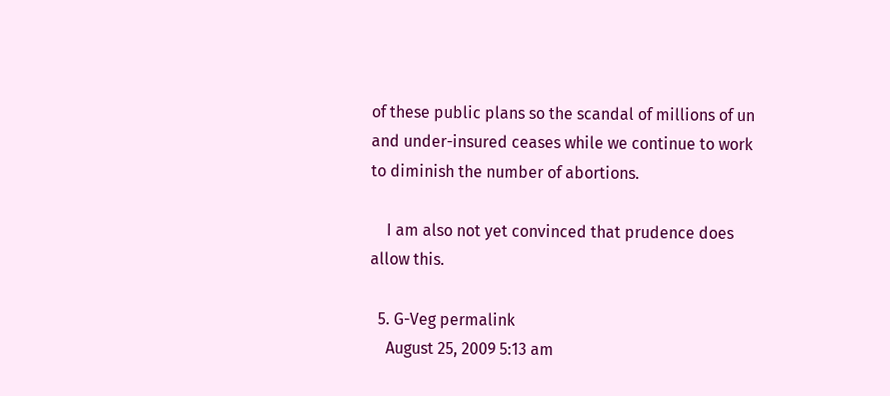of these public plans so the scandal of millions of un and under-insured ceases while we continue to work to diminish the number of abortions.

    I am also not yet convinced that prudence does allow this.

  5. G-Veg permalink
    August 25, 2009 5:13 am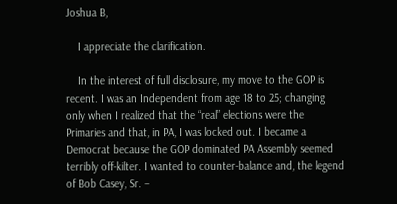Joshua B,

    I appreciate the clarification.

    In the interest of full disclosure, my move to the GOP is recent. I was an Independent from age 18 to 25; changing only when I realized that the “real” elections were the Primaries and that, in PA, I was locked out. I became a Democrat because the GOP dominated PA Assembly seemed terribly off-kilter. I wanted to counter-balance and, the legend of Bob Casey, Sr. –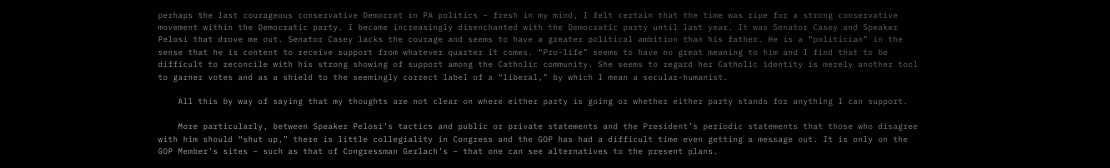perhaps the last courageous conservative Democrat in PA politics – fresh in my mind, I felt certain that the time was ripe for a strong conservative movement within the Democratic party. I became increasingly disenchanted with the Democratic party until last year. It was Senator Casey and Speaker Pelosi that drove me out. Senator Casey lacks the courage and seems to have a greater political ambition than his father. He is a “politician” in the sense that he is content to receive support from whatever quarter it comes. “Pro-life” seems to have no great meaning to him and I find that to be difficult to reconcile with his strong showing of support among the Catholic community. She seems to regard her Catholic identity is merely another tool to garner votes and as a shield to the seemingly correct label of a “liberal,” by which I mean a secular-humanist.

    All this by way of saying that my thoughts are not clear on where either party is going or whether either party stands for anything I can support.

    More particularly, between Speaker Pelosi’s tactics and public or private statements and the President’s periodic statements that those who disagree with him should “shut up,” there is little collegiality in Congress and the GOP has had a difficult time even getting a message out. It is only on the GOP Member’s sites – such as that of Congressman Gerlach’s – that one can see alternatives to the present plans.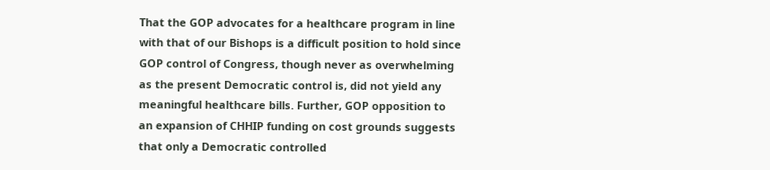That the GOP advocates for a healthcare program in line with that of our Bishops is a difficult position to hold since GOP control of Congress, though never as overwhelming as the present Democratic control is, did not yield any meaningful healthcare bills. Further, GOP opposition to an expansion of CHHIP funding on cost grounds suggests that only a Democratic controlled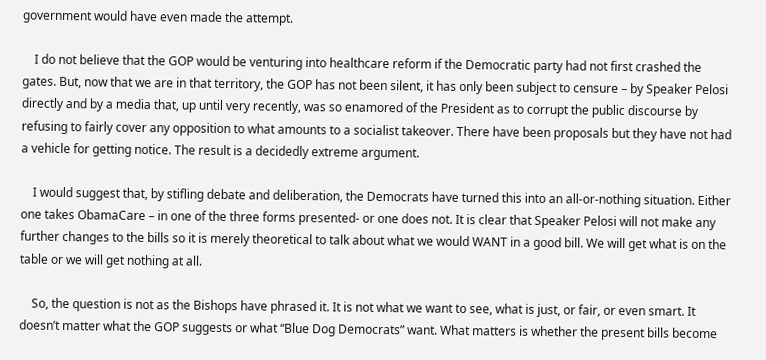government would have even made the attempt.

    I do not believe that the GOP would be venturing into healthcare reform if the Democratic party had not first crashed the gates. But, now that we are in that territory, the GOP has not been silent, it has only been subject to censure – by Speaker Pelosi directly and by a media that, up until very recently, was so enamored of the President as to corrupt the public discourse by refusing to fairly cover any opposition to what amounts to a socialist takeover. There have been proposals but they have not had a vehicle for getting notice. The result is a decidedly extreme argument.

    I would suggest that, by stifling debate and deliberation, the Democrats have turned this into an all-or-nothing situation. Either one takes ObamaCare – in one of the three forms presented- or one does not. It is clear that Speaker Pelosi will not make any further changes to the bills so it is merely theoretical to talk about what we would WANT in a good bill. We will get what is on the table or we will get nothing at all.

    So, the question is not as the Bishops have phrased it. It is not what we want to see, what is just, or fair, or even smart. It doesn’t matter what the GOP suggests or what “Blue Dog Democrats” want. What matters is whether the present bills become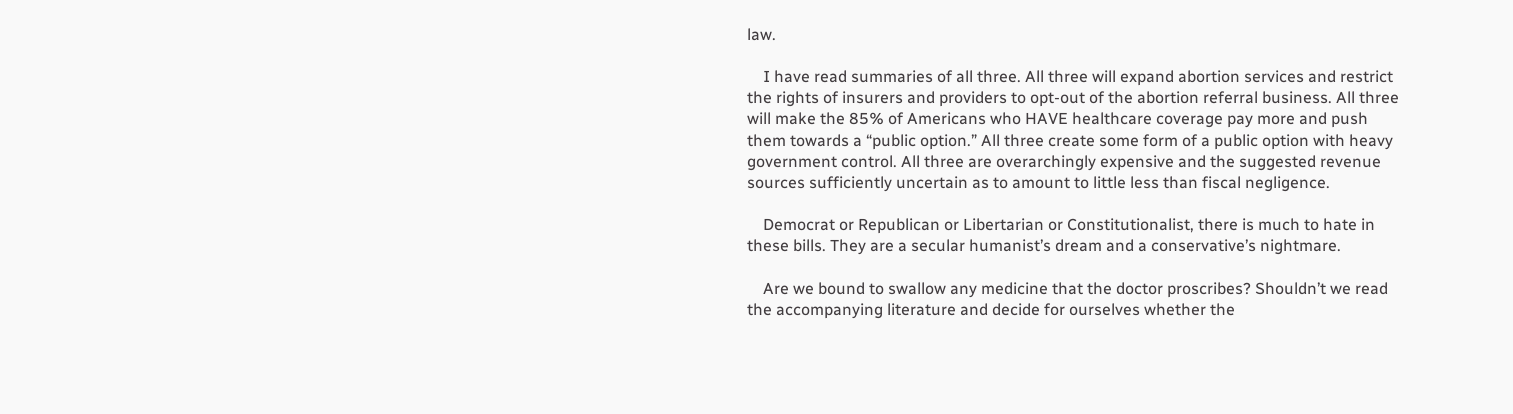law.

    I have read summaries of all three. All three will expand abortion services and restrict the rights of insurers and providers to opt-out of the abortion referral business. All three will make the 85% of Americans who HAVE healthcare coverage pay more and push them towards a “public option.” All three create some form of a public option with heavy government control. All three are overarchingly expensive and the suggested revenue sources sufficiently uncertain as to amount to little less than fiscal negligence.

    Democrat or Republican or Libertarian or Constitutionalist, there is much to hate in these bills. They are a secular humanist’s dream and a conservative’s nightmare.

    Are we bound to swallow any medicine that the doctor proscribes? Shouldn’t we read the accompanying literature and decide for ourselves whether the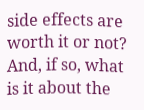side effects are worth it or not? And, if so, what is it about the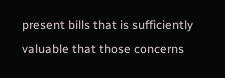present bills that is sufficiently valuable that those concerns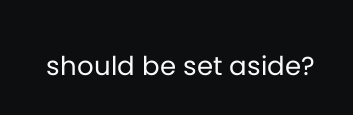should be set aside?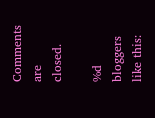Comments are closed.

%d bloggers like this: